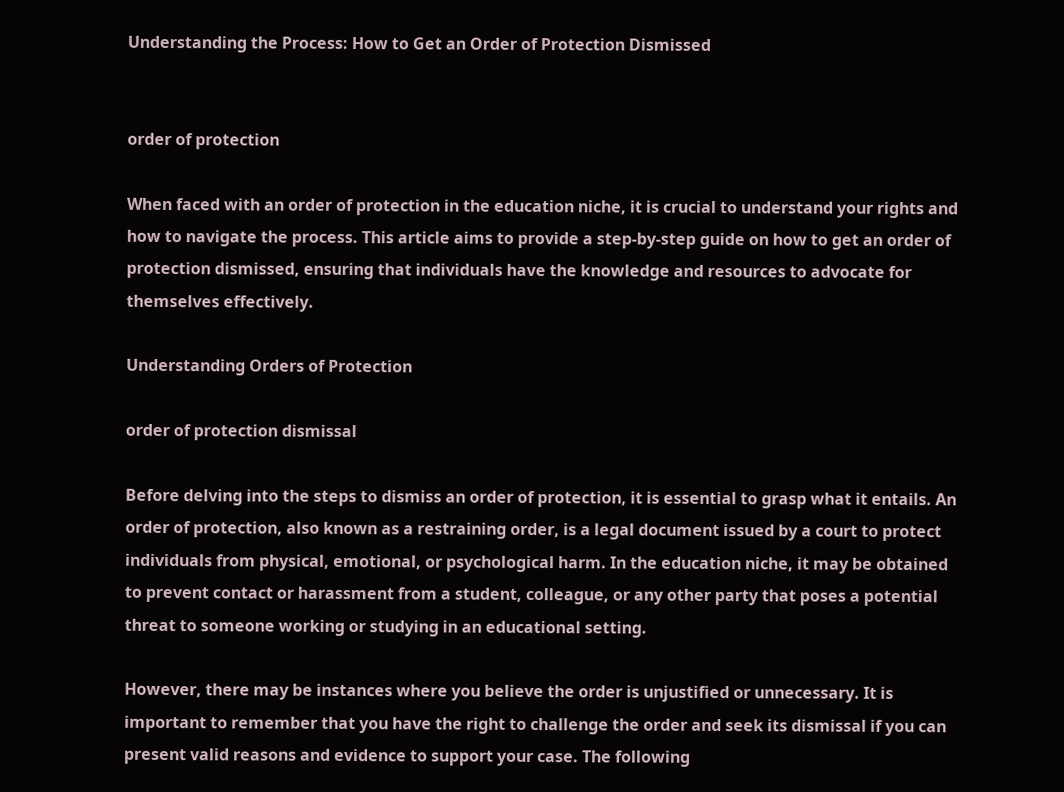Understanding the Process: How to Get an Order of Protection Dismissed


order of protection

When faced with an order of protection in the education niche, it is crucial to understand your rights and how to navigate the process. This article aims to provide a step-by-step guide on how to get an order of protection dismissed, ensuring that individuals have the knowledge and resources to advocate for themselves effectively.

Understanding Orders of Protection

order of protection dismissal

Before delving into the steps to dismiss an order of protection, it is essential to grasp what it entails. An order of protection, also known as a restraining order, is a legal document issued by a court to protect individuals from physical, emotional, or psychological harm. In the education niche, it may be obtained to prevent contact or harassment from a student, colleague, or any other party that poses a potential threat to someone working or studying in an educational setting.

However, there may be instances where you believe the order is unjustified or unnecessary. It is important to remember that you have the right to challenge the order and seek its dismissal if you can present valid reasons and evidence to support your case. The following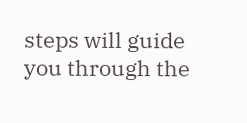steps will guide you through the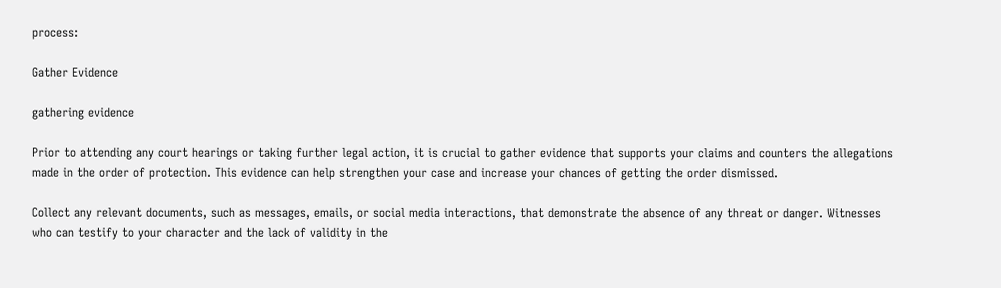process:

Gather Evidence

gathering evidence

Prior to attending any court hearings or taking further legal action, it is crucial to gather evidence that supports your claims and counters the allegations made in the order of protection. This evidence can help strengthen your case and increase your chances of getting the order dismissed.

Collect any relevant documents, such as messages, emails, or social media interactions, that demonstrate the absence of any threat or danger. Witnesses who can testify to your character and the lack of validity in the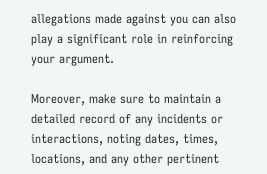allegations made against you can also play a significant role in reinforcing your argument.

Moreover, make sure to maintain a detailed record of any incidents or interactions, noting dates, times, locations, and any other pertinent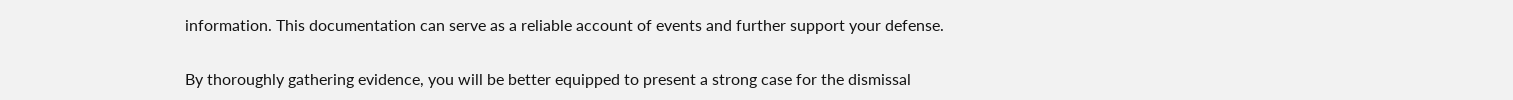information. This documentation can serve as a reliable account of events and further support your defense.

By thoroughly gathering evidence, you will be better equipped to present a strong case for the dismissal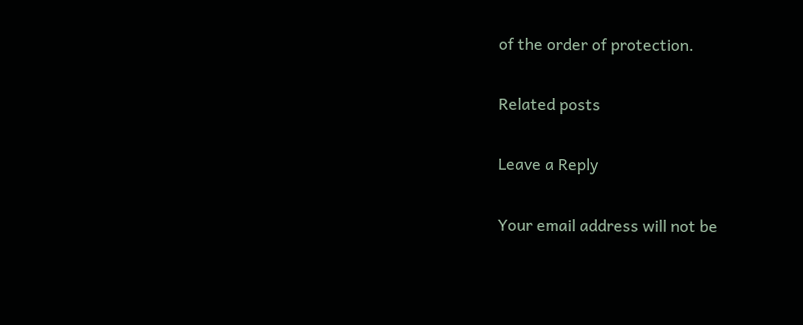of the order of protection.

Related posts

Leave a Reply

Your email address will not be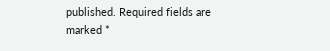published. Required fields are marked *